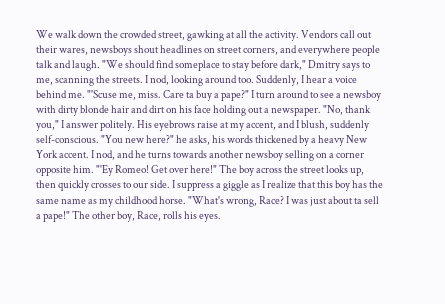We walk down the crowded street, gawking at all the activity. Vendors call out their wares, newsboys shout headlines on street corners, and everywhere people talk and laugh. "We should find someplace to stay before dark," Dmitry says to me, scanning the streets. I nod, looking around too. Suddenly, I hear a voice behind me. "'Scuse me, miss. Care ta buy a pape?" I turn around to see a newsboy with dirty blonde hair and dirt on his face holding out a newspaper. "No, thank you," I answer politely. His eyebrows raise at my accent, and I blush, suddenly self-conscious. "You new here?" he asks, his words thickened by a heavy New York accent. I nod, and he turns towards another newsboy selling on a corner opposite him. "'Ey Romeo! Get over here!" The boy across the street looks up, then quickly crosses to our side. I suppress a giggle as I realize that this boy has the same name as my childhood horse. "What's wrong, Race? I was just about ta sell a pape!" The other boy, Race, rolls his eyes.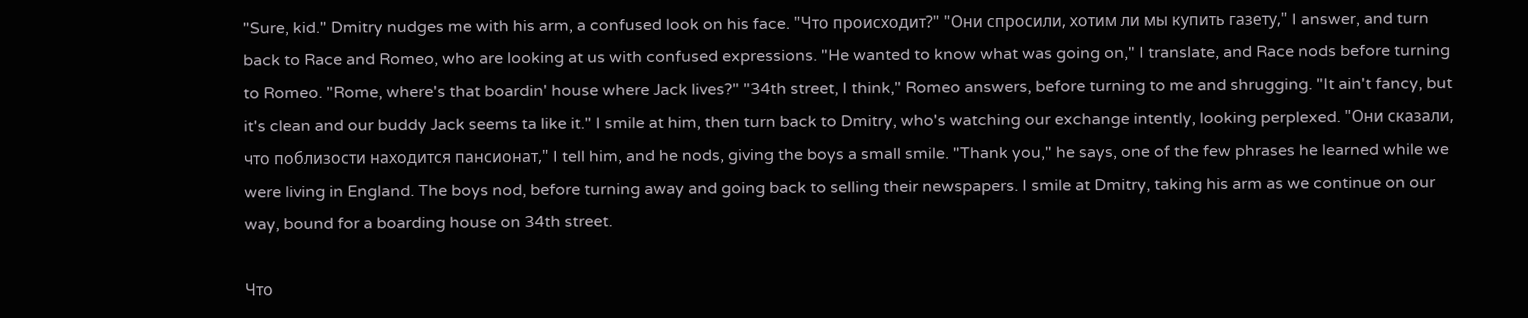"Sure, kid." Dmitry nudges me with his arm, a confused look on his face. "Что происходит?" "Они спросили, хотим ли мы купить газету," I answer, and turn back to Race and Romeo, who are looking at us with confused expressions. "He wanted to know what was going on," I translate, and Race nods before turning to Romeo. "Rome, where's that boardin' house where Jack lives?" "34th street, I think," Romeo answers, before turning to me and shrugging. "It ain't fancy, but it's clean and our buddy Jack seems ta like it." I smile at him, then turn back to Dmitry, who's watching our exchange intently, looking perplexed. "Они сказали, что поблизости находится пансионат," I tell him, and he nods, giving the boys a small smile. "Thank you," he says, one of the few phrases he learned while we were living in England. The boys nod, before turning away and going back to selling their newspapers. I smile at Dmitry, taking his arm as we continue on our way, bound for a boarding house on 34th street.

Что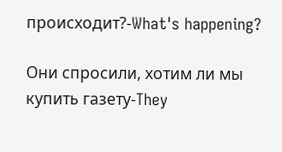происходит?-What's happening?

Они спросили, хотим ли мы купить газету-They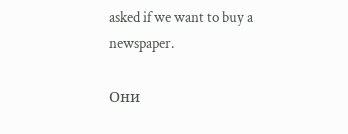asked if we want to buy a newspaper.

Они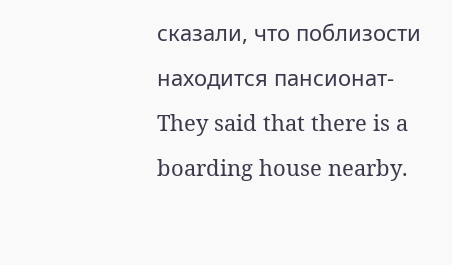сказали, что поблизости находится пансионат-They said that there is a boarding house nearby.